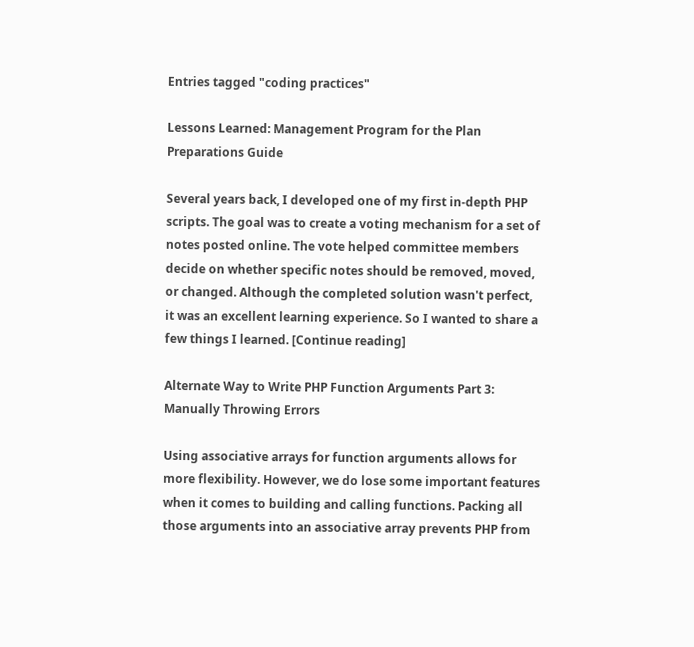Entries tagged "coding practices"

Lessons Learned: Management Program for the Plan Preparations Guide

Several years back, I developed one of my first in-depth PHP scripts. The goal was to create a voting mechanism for a set of notes posted online. The vote helped committee members decide on whether specific notes should be removed, moved, or changed. Although the completed solution wasn't perfect, it was an excellent learning experience. So I wanted to share a few things I learned. [Continue reading]

Alternate Way to Write PHP Function Arguments Part 3: Manually Throwing Errors

Using associative arrays for function arguments allows for more flexibility. However, we do lose some important features when it comes to building and calling functions. Packing all those arguments into an associative array prevents PHP from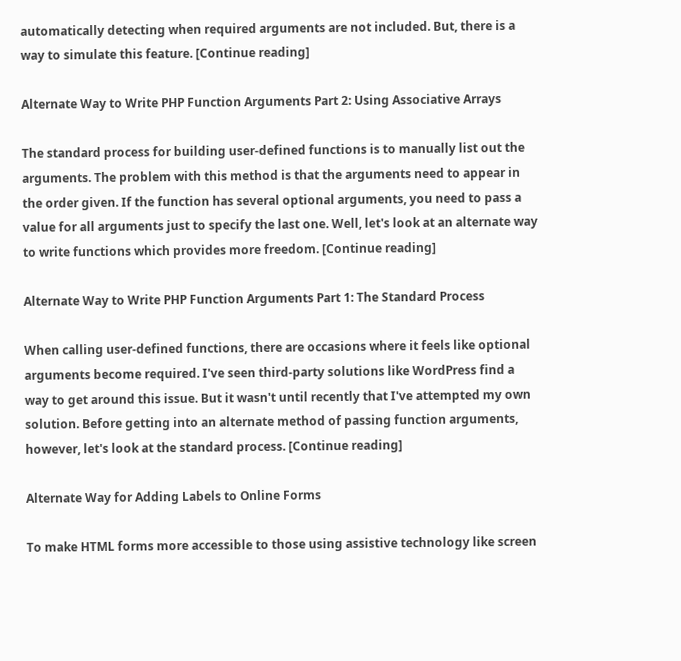automatically detecting when required arguments are not included. But, there is a way to simulate this feature. [Continue reading]

Alternate Way to Write PHP Function Arguments Part 2: Using Associative Arrays

The standard process for building user-defined functions is to manually list out the arguments. The problem with this method is that the arguments need to appear in the order given. If the function has several optional arguments, you need to pass a value for all arguments just to specify the last one. Well, let's look at an alternate way to write functions which provides more freedom. [Continue reading]

Alternate Way to Write PHP Function Arguments Part 1: The Standard Process

When calling user-defined functions, there are occasions where it feels like optional arguments become required. I've seen third-party solutions like WordPress find a way to get around this issue. But it wasn't until recently that I've attempted my own solution. Before getting into an alternate method of passing function arguments, however, let's look at the standard process. [Continue reading]

Alternate Way for Adding Labels to Online Forms

To make HTML forms more accessible to those using assistive technology like screen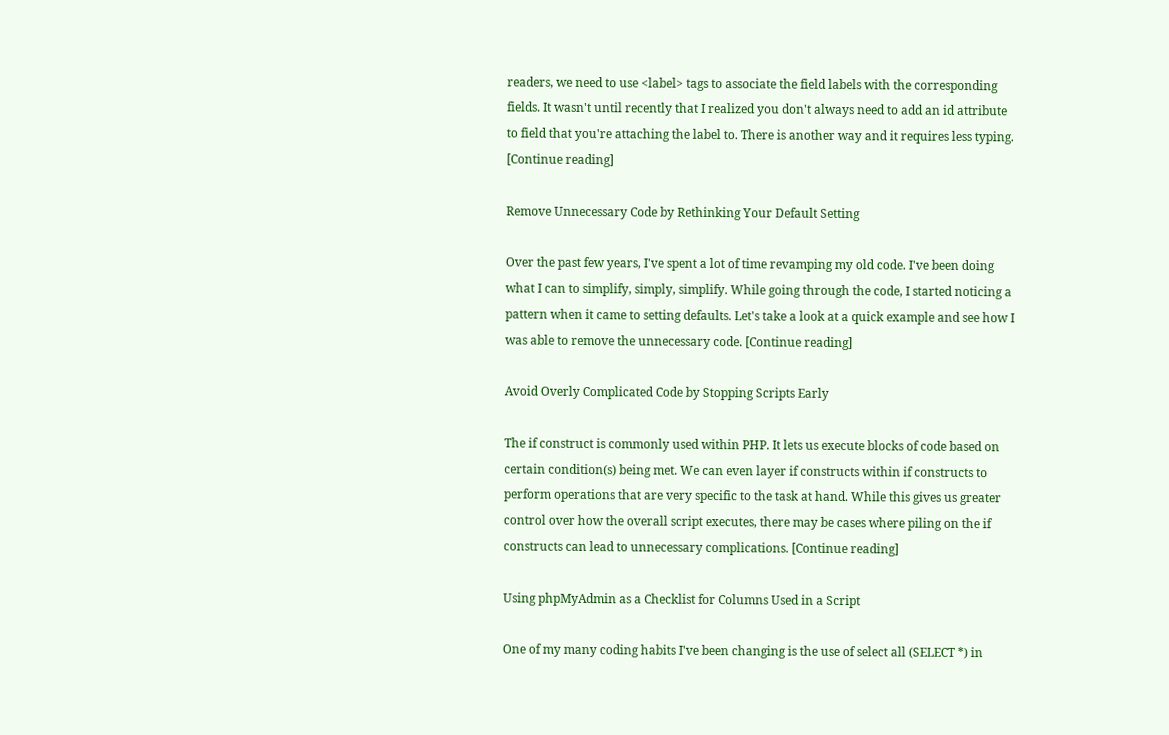readers, we need to use <label> tags to associate the field labels with the corresponding fields. It wasn't until recently that I realized you don't always need to add an id attribute to field that you're attaching the label to. There is another way and it requires less typing. [Continue reading]

Remove Unnecessary Code by Rethinking Your Default Setting

Over the past few years, I've spent a lot of time revamping my old code. I've been doing what I can to simplify, simply, simplify. While going through the code, I started noticing a pattern when it came to setting defaults. Let's take a look at a quick example and see how I was able to remove the unnecessary code. [Continue reading]

Avoid Overly Complicated Code by Stopping Scripts Early

The if construct is commonly used within PHP. It lets us execute blocks of code based on certain condition(s) being met. We can even layer if constructs within if constructs to perform operations that are very specific to the task at hand. While this gives us greater control over how the overall script executes, there may be cases where piling on the if constructs can lead to unnecessary complications. [Continue reading]

Using phpMyAdmin as a Checklist for Columns Used in a Script

One of my many coding habits I've been changing is the use of select all (SELECT *) in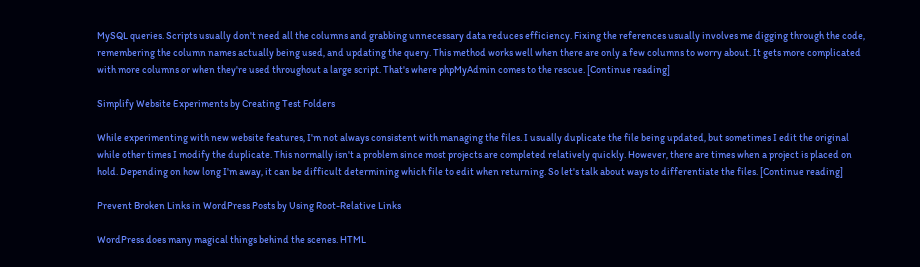MySQL queries. Scripts usually don't need all the columns and grabbing unnecessary data reduces efficiency. Fixing the references usually involves me digging through the code, remembering the column names actually being used, and updating the query. This method works well when there are only a few columns to worry about. It gets more complicated with more columns or when they're used throughout a large script. That's where phpMyAdmin comes to the rescue. [Continue reading]

Simplify Website Experiments by Creating Test Folders

While experimenting with new website features, I'm not always consistent with managing the files. I usually duplicate the file being updated, but sometimes I edit the original while other times I modify the duplicate. This normally isn't a problem since most projects are completed relatively quickly. However, there are times when a project is placed on hold. Depending on how long I'm away, it can be difficult determining which file to edit when returning. So let's talk about ways to differentiate the files. [Continue reading]

Prevent Broken Links in WordPress Posts by Using Root-Relative Links

WordPress does many magical things behind the scenes. HTML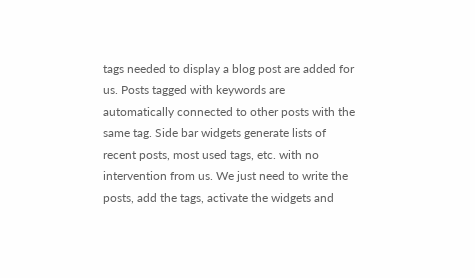tags needed to display a blog post are added for us. Posts tagged with keywords are automatically connected to other posts with the same tag. Side bar widgets generate lists of recent posts, most used tags, etc. with no intervention from us. We just need to write the posts, add the tags, activate the widgets and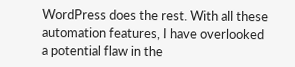WordPress does the rest. With all these automation features, I have overlooked a potential flaw in the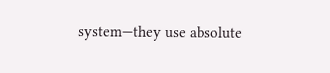system—they use absolute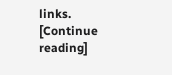links. [Continue reading]